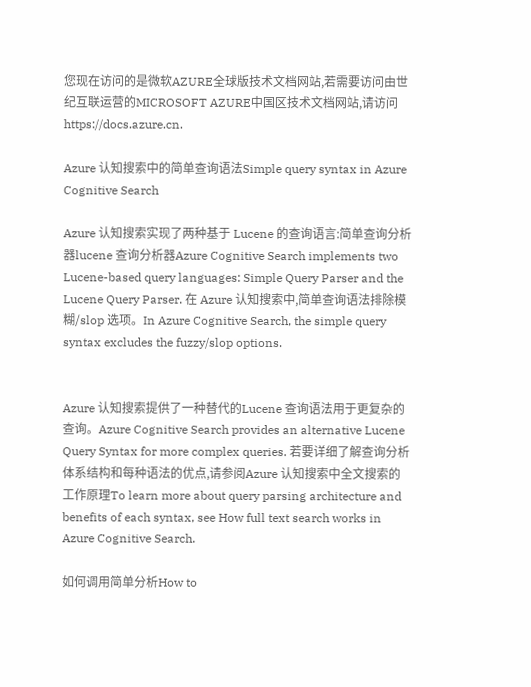您现在访问的是微软AZURE全球版技术文档网站,若需要访问由世纪互联运营的MICROSOFT AZURE中国区技术文档网站,请访问 https://docs.azure.cn.

Azure 认知搜索中的简单查询语法Simple query syntax in Azure Cognitive Search

Azure 认知搜索实现了两种基于 Lucene 的查询语言:简单查询分析器lucene 查询分析器Azure Cognitive Search implements two Lucene-based query languages: Simple Query Parser and the Lucene Query Parser. 在 Azure 认知搜索中,简单查询语法排除模糊/slop 选项。In Azure Cognitive Search, the simple query syntax excludes the fuzzy/slop options.


Azure 认知搜索提供了一种替代的Lucene 查询语法用于更复杂的查询。Azure Cognitive Search provides an alternative Lucene Query Syntax for more complex queries. 若要详细了解查询分析体系结构和每种语法的优点,请参阅Azure 认知搜索中全文搜索的工作原理To learn more about query parsing architecture and benefits of each syntax, see How full text search works in Azure Cognitive Search.

如何调用简单分析How to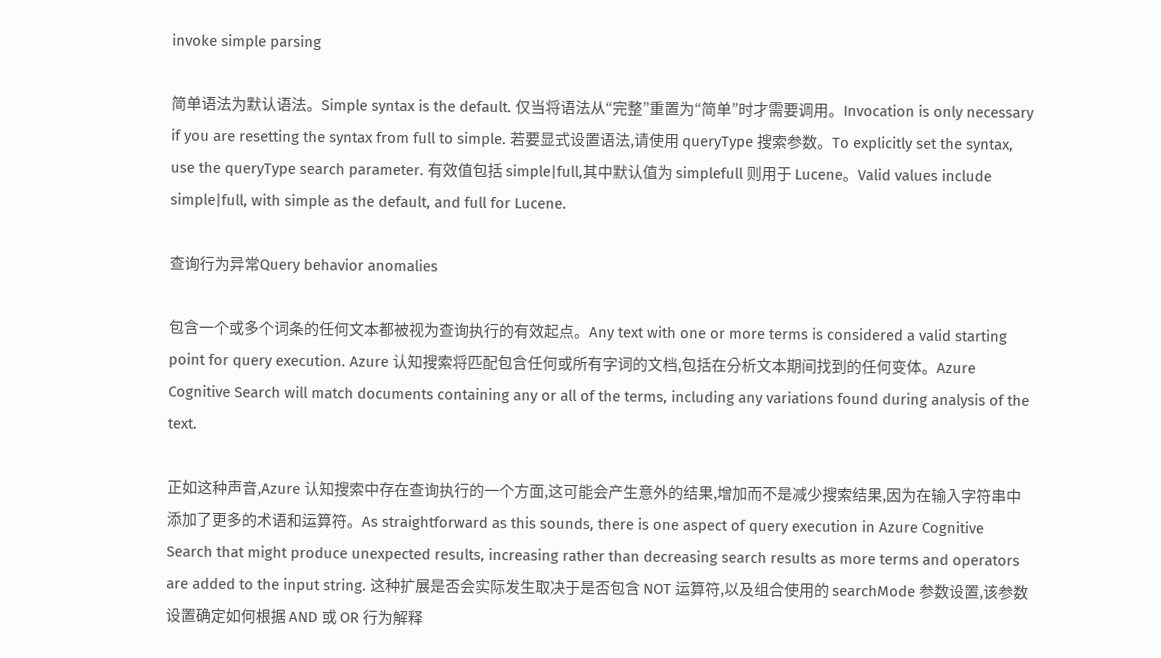invoke simple parsing

简单语法为默认语法。Simple syntax is the default. 仅当将语法从“完整”重置为“简单”时才需要调用。Invocation is only necessary if you are resetting the syntax from full to simple. 若要显式设置语法,请使用 queryType 搜索参数。To explicitly set the syntax, use the queryType search parameter. 有效值包括 simple|full,其中默认值为 simplefull 则用于 Lucene。Valid values include simple|full, with simple as the default, and full for Lucene.

查询行为异常Query behavior anomalies

包含一个或多个词条的任何文本都被视为查询执行的有效起点。Any text with one or more terms is considered a valid starting point for query execution. Azure 认知搜索将匹配包含任何或所有字词的文档,包括在分析文本期间找到的任何变体。Azure Cognitive Search will match documents containing any or all of the terms, including any variations found during analysis of the text.

正如这种声音,Azure 认知搜索中存在查询执行的一个方面,这可能会产生意外的结果,增加而不是减少搜索结果,因为在输入字符串中添加了更多的术语和运算符。As straightforward as this sounds, there is one aspect of query execution in Azure Cognitive Search that might produce unexpected results, increasing rather than decreasing search results as more terms and operators are added to the input string. 这种扩展是否会实际发生取决于是否包含 NOT 运算符,以及组合使用的 searchMode 参数设置,该参数设置确定如何根据 AND 或 OR 行为解释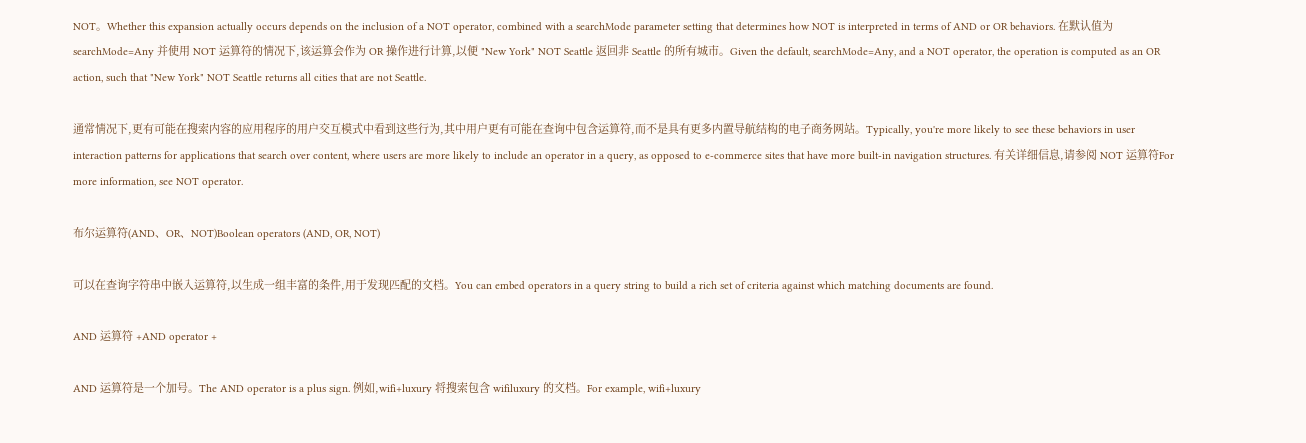NOT。Whether this expansion actually occurs depends on the inclusion of a NOT operator, combined with a searchMode parameter setting that determines how NOT is interpreted in terms of AND or OR behaviors. 在默认值为 searchMode=Any 并使用 NOT 运算符的情况下,该运算会作为 OR 操作进行计算,以便 "New York" NOT Seattle 返回非 Seattle 的所有城市。Given the default, searchMode=Any, and a NOT operator, the operation is computed as an OR action, such that "New York" NOT Seattle returns all cities that are not Seattle.

通常情况下,更有可能在搜索内容的应用程序的用户交互模式中看到这些行为,其中用户更有可能在查询中包含运算符,而不是具有更多内置导航结构的电子商务网站。Typically, you're more likely to see these behaviors in user interaction patterns for applications that search over content, where users are more likely to include an operator in a query, as opposed to e-commerce sites that have more built-in navigation structures. 有关详细信息,请参阅 NOT 运算符For more information, see NOT operator.

布尔运算符(AND、OR、NOT)Boolean operators (AND, OR, NOT)

可以在查询字符串中嵌入运算符,以生成一组丰富的条件,用于发现匹配的文档。You can embed operators in a query string to build a rich set of criteria against which matching documents are found.

AND 运算符 +AND operator +

AND 运算符是一个加号。The AND operator is a plus sign. 例如,wifi+luxury 将搜索包含 wifiluxury 的文档。For example, wifi+luxury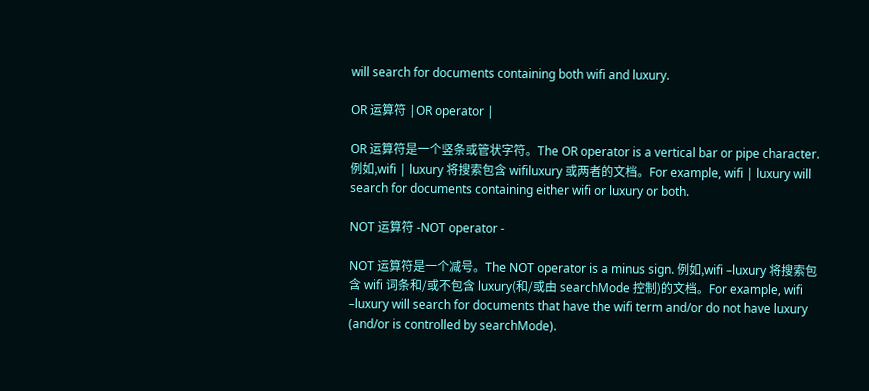will search for documents containing both wifi and luxury.

OR 运算符 |OR operator |

OR 运算符是一个竖条或管状字符。The OR operator is a vertical bar or pipe character. 例如,wifi | luxury 将搜索包含 wifiluxury 或两者的文档。For example, wifi | luxury will search for documents containing either wifi or luxury or both.

NOT 运算符 -NOT operator -

NOT 运算符是一个减号。The NOT operator is a minus sign. 例如,wifi –luxury 将搜索包含 wifi 词条和/或不包含 luxury(和/或由 searchMode 控制)的文档。For example, wifi –luxury will search for documents that have the wifi term and/or do not have luxury (and/or is controlled by searchMode).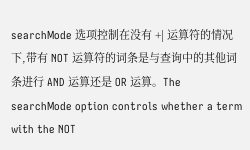searchMode 选项控制在没有 +| 运算符的情况下,带有 NOT 运算符的词条是与查询中的其他词条进行 AND 运算还是 OR 运算。The searchMode option controls whether a term with the NOT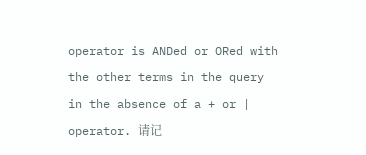operator is ANDed or ORed with the other terms in the query in the absence of a + or | operator. 请记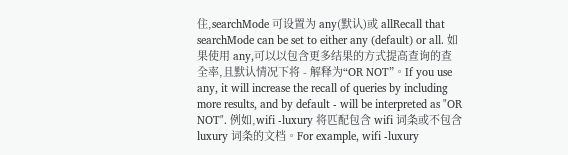住,searchMode 可设置为 any(默认)或 allRecall that searchMode can be set to either any (default) or all. 如果使用 any,可以以包含更多结果的方式提高查询的查全率,且默认情况下将 - 解释为“OR NOT”。If you use any, it will increase the recall of queries by including more results, and by default - will be interpreted as "OR NOT". 例如,wifi -luxury 将匹配包含 wifi 词条或不包含 luxury 词条的文档。For example, wifi -luxury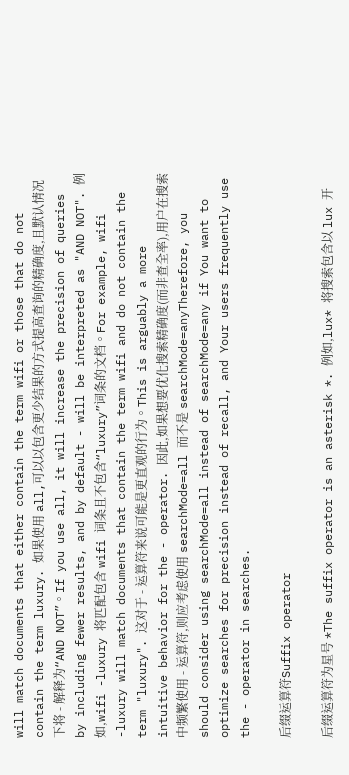will match documents that either contain the term wifi or those that do not contain the term luxury. 如果使用 all,可以以包含更少结果的方式提高查询的精确度,且默认情况下将 - 解释为“AND NOT”。If you use all, it will increase the precision of queries by including fewer results, and by default - will be interpreted as "AND NOT". 例如,wifi -luxury 将匹配包含 wifi 词条且不包含“luxury”词条的文档。For example, wifi -luxury will match documents that contain the term wifi and do not contain the term "luxury". 这对于 - 运算符来说可能是更直观的行为。This is arguably a more intuitive behavior for the - operator. 因此,如果想要优化搜索精确度(而非查全率),用户在搜索中频繁使用 - 运算符,则应考虑使用 searchMode=all 而不是 searchMode=anyTherefore, you should consider using searchMode=all instead of searchMode=any if You want to optimize searches for precision instead of recall, and Your users frequently use the - operator in searches.

后缀运算符Suffix operator

后缀运算符为星号 *The suffix operator is an asterisk *. 例如,lux* 将搜索包含以 lux 开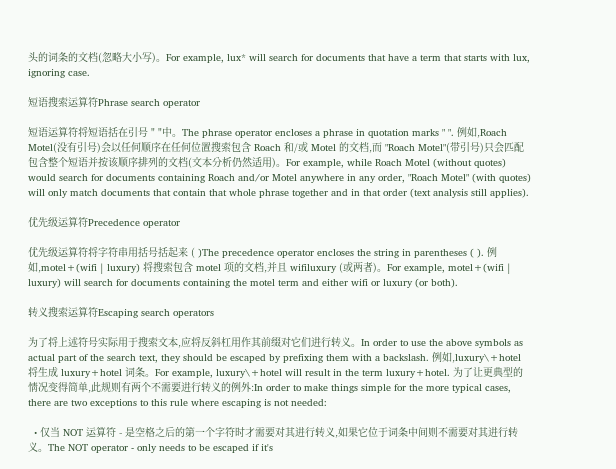头的词条的文档(忽略大小写)。For example, lux* will search for documents that have a term that starts with lux, ignoring case.

短语搜索运算符Phrase search operator

短语运算符将短语括在引号 " "中。The phrase operator encloses a phrase in quotation marks " ". 例如,Roach Motel(没有引号)会以任何顺序在任何位置搜索包含 Roach 和/或 Motel 的文档,而 "Roach Motel"(带引号)只会匹配包含整个短语并按该顺序排列的文档(文本分析仍然适用)。For example, while Roach Motel (without quotes) would search for documents containing Roach and/or Motel anywhere in any order, "Roach Motel" (with quotes) will only match documents that contain that whole phrase together and in that order (text analysis still applies).

优先级运算符Precedence operator

优先级运算符将字符串用括号括起来 ( )The precedence operator encloses the string in parentheses ( ). 例如,motel+(wifi | luxury) 将搜索包含 motel 项的文档,并且 wifiluxury (或两者)。For example, motel+(wifi | luxury) will search for documents containing the motel term and either wifi or luxury (or both).

转义搜索运算符Escaping search operators

为了将上述符号实际用于搜索文本,应将反斜杠用作其前缀对它们进行转义。In order to use the above symbols as actual part of the search text, they should be escaped by prefixing them with a backslash. 例如,luxury\+hotel 将生成 luxury+hotel 词条。For example, luxury\+hotel will result in the term luxury+hotel. 为了让更典型的情况变得简单,此规则有两个不需要进行转义的例外:In order to make things simple for the more typical cases, there are two exceptions to this rule where escaping is not needed:

  • 仅当 NOT 运算符 - 是空格之后的第一个字符时才需要对其进行转义,如果它位于词条中间则不需要对其进行转义。The NOT operator - only needs to be escaped if it's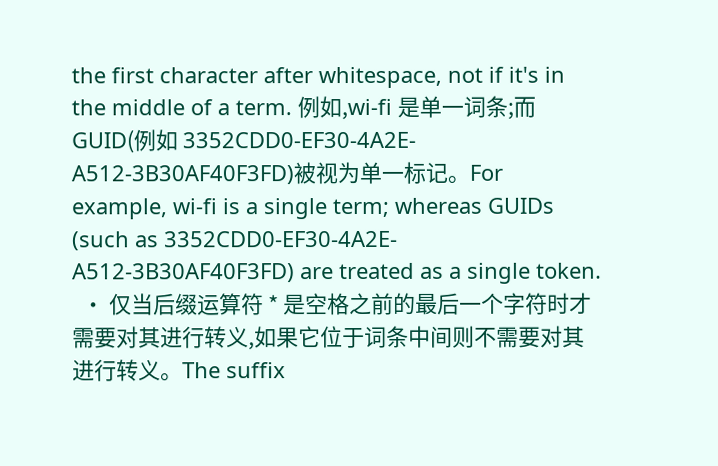the first character after whitespace, not if it's in the middle of a term. 例如,wi-fi 是单一词条;而 GUID(例如 3352CDD0-EF30-4A2E-A512-3B30AF40F3FD)被视为单一标记。For example, wi-fi is a single term; whereas GUIDs (such as 3352CDD0-EF30-4A2E-A512-3B30AF40F3FD) are treated as a single token.
  • 仅当后缀运算符 * 是空格之前的最后一个字符时才需要对其进行转义,如果它位于词条中间则不需要对其进行转义。The suffix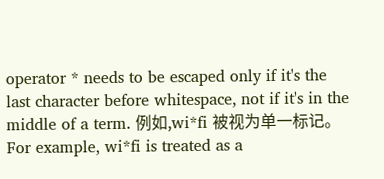operator * needs to be escaped only if it's the last character before whitespace, not if it's in the middle of a term. 例如,wi*fi 被视为单一标记。For example, wi*fi is treated as a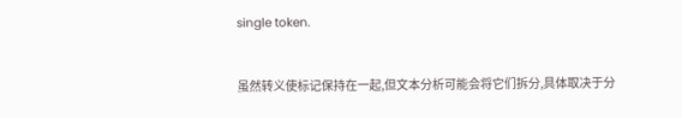single token.


虽然转义使标记保持在一起,但文本分析可能会将它们拆分,具体取决于分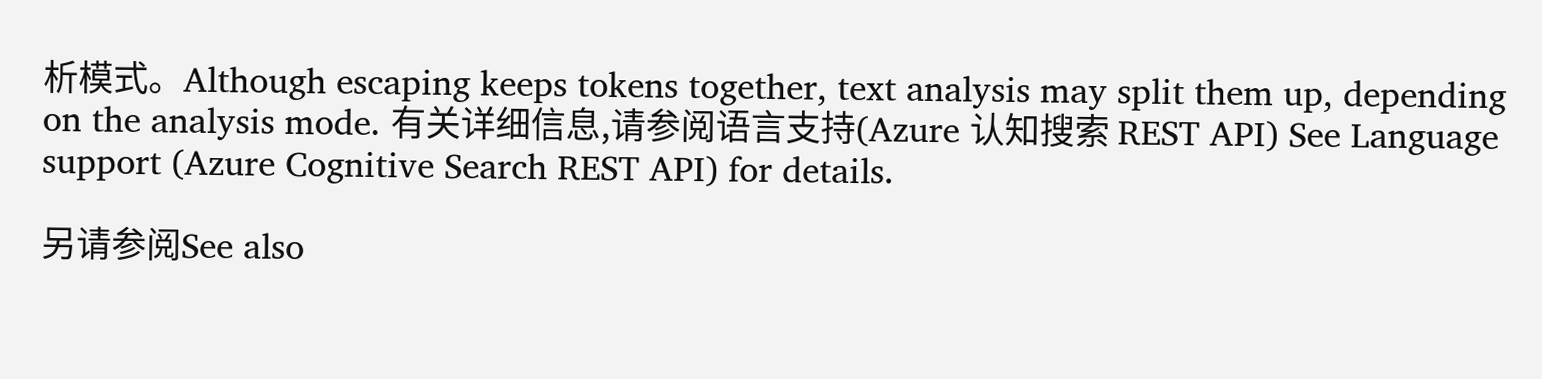析模式。Although escaping keeps tokens together, text analysis may split them up, depending on the analysis mode. 有关详细信息,请参阅语言支持(Azure 认知搜索 REST API) See Language support (Azure Cognitive Search REST API) for details.

另请参阅See also